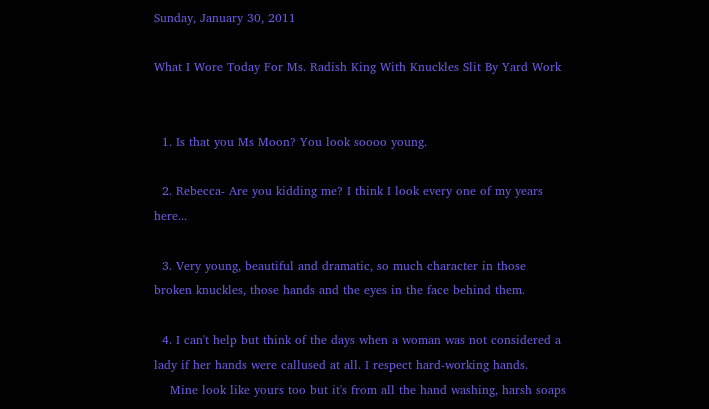Sunday, January 30, 2011

What I Wore Today For Ms. Radish King With Knuckles Slit By Yard Work


  1. Is that you Ms Moon? You look soooo young.

  2. Rebecca- Are you kidding me? I think I look every one of my years here...

  3. Very young, beautiful and dramatic, so much character in those broken knuckles, those hands and the eyes in the face behind them.

  4. I can't help but think of the days when a woman was not considered a lady if her hands were callused at all. I respect hard-working hands.
    Mine look like yours too but it's from all the hand washing, harsh soaps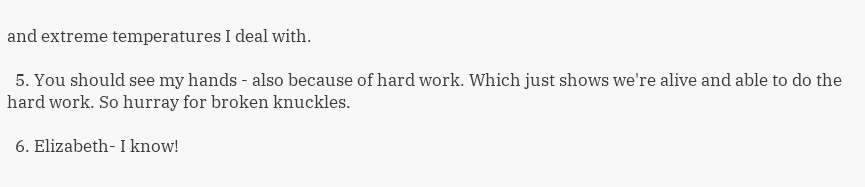and extreme temperatures I deal with.

  5. You should see my hands - also because of hard work. Which just shows we're alive and able to do the hard work. So hurray for broken knuckles.

  6. Elizabeth- I know!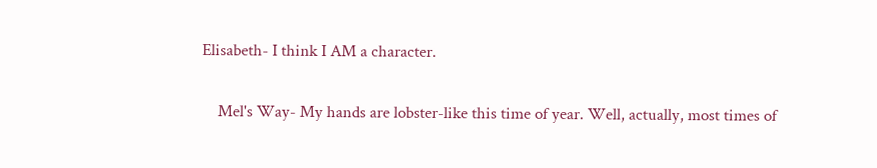Elisabeth- I think I AM a character.

    Mel's Way- My hands are lobster-like this time of year. Well, actually, most times of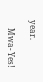year.

    Mwa- Yes!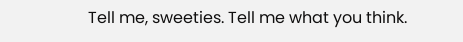Tell me, sweeties. Tell me what you think.